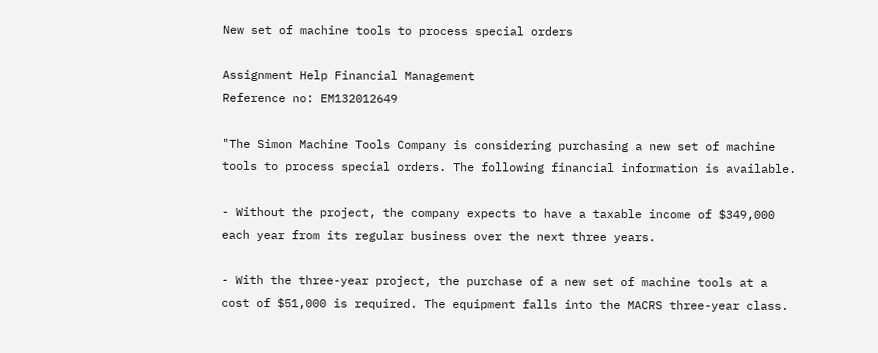New set of machine tools to process special orders

Assignment Help Financial Management
Reference no: EM132012649

"The Simon Machine Tools Company is considering purchasing a new set of machine tools to process special orders. The following financial information is available.

- Without the project, the company expects to have a taxable income of $349,000 each year from its regular business over the next three years.

- With the three-year project, the purchase of a new set of machine tools at a cost of $51,000 is required. The equipment falls into the MACRS three-year class.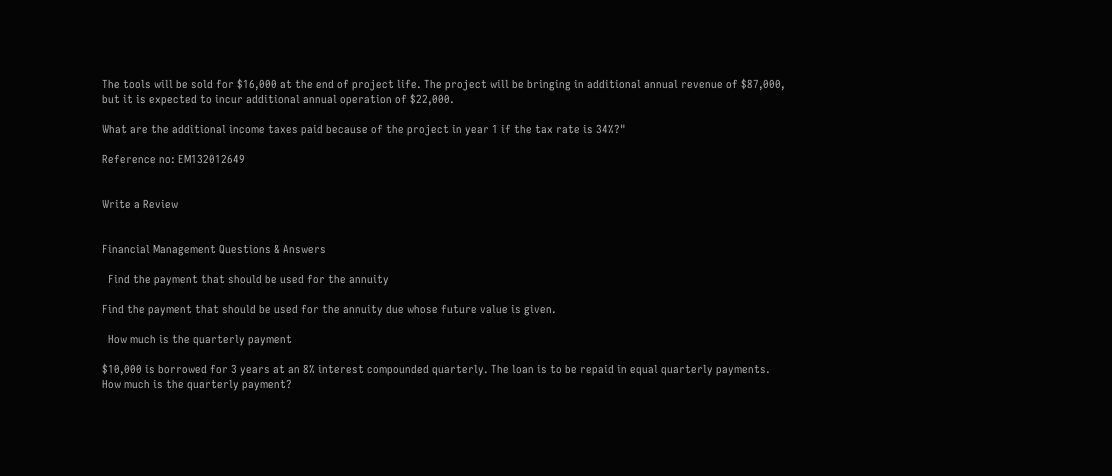The tools will be sold for $16,000 at the end of project life. The project will be bringing in additional annual revenue of $87,000, but it is expected to incur additional annual operation of $22,000.

What are the additional income taxes paid because of the project in year 1 if the tax rate is 34%?"

Reference no: EM132012649


Write a Review


Financial Management Questions & Answers

  Find the payment that should be used for the annuity

Find the payment that should be used for the annuity due whose future value is given.

  How much is the quarterly payment

$10,000 is borrowed for 3 years at an 8% interest compounded quarterly. The loan is to be repaid in equal quarterly payments. How much is the quarterly payment?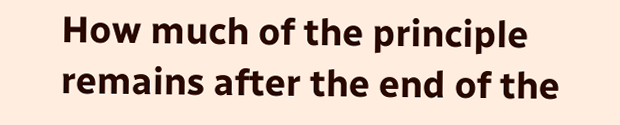How much of the principle remains after the end of the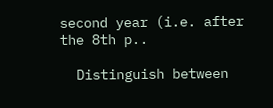second year (i.e. after the 8th p..

  Distinguish between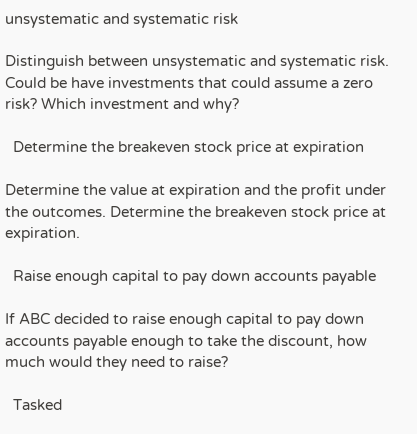unsystematic and systematic risk

Distinguish between unsystematic and systematic risk. Could be have investments that could assume a zero risk? Which investment and why?

  Determine the breakeven stock price at expiration

Determine the value at expiration and the profit under the outcomes. Determine the breakeven stock price at expiration.

  Raise enough capital to pay down accounts payable

If ABC decided to raise enough capital to pay down accounts payable enough to take the discount, how much would they need to raise?

  Tasked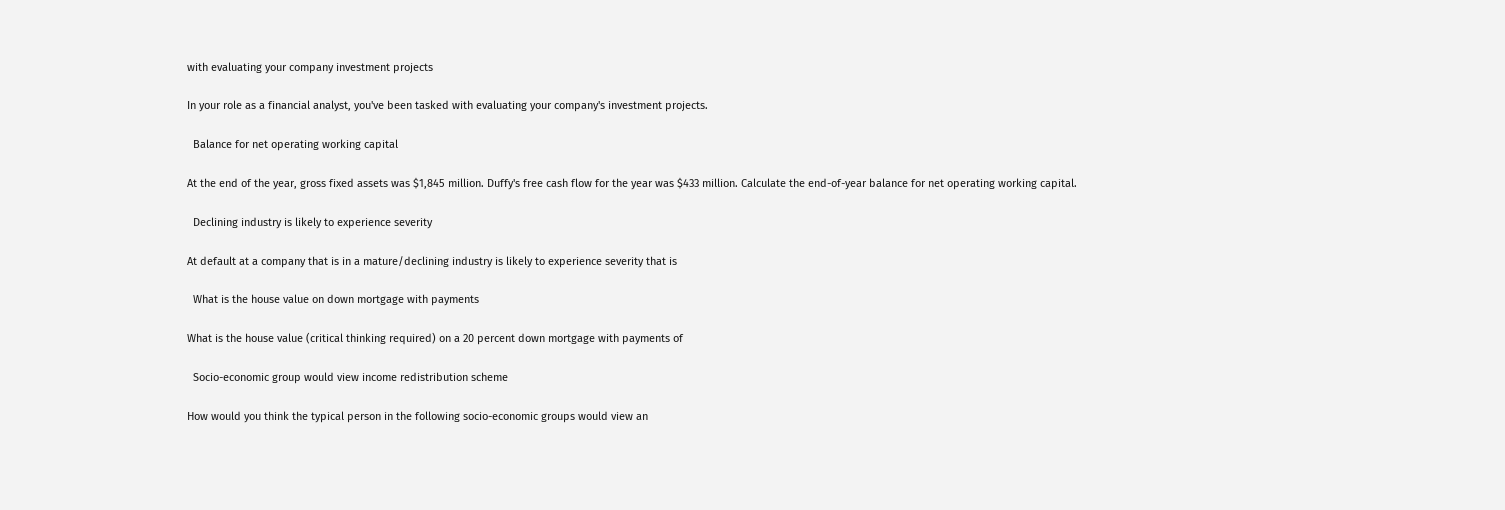with evaluating your company investment projects

In your role as a financial analyst, you've been tasked with evaluating your company's investment projects.

  Balance for net operating working capital

At the end of the year, gross fixed assets was $1,845 million. Duffy's free cash flow for the year was $433 million. Calculate the end-of-year balance for net operating working capital.

  Declining industry is likely to experience severity

At default at a company that is in a mature/declining industry is likely to experience severity that is

  What is the house value on down mortgage with payments

What is the house value (critical thinking required) on a 20 percent down mortgage with payments of

  Socio-economic group would view income redistribution scheme

How would you think the typical person in the following socio-economic groups would view an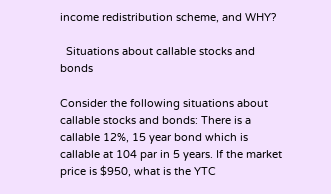income redistribution scheme, and WHY?

  Situations about callable stocks and bonds

Consider the following situations about callable stocks and bonds: There is a callable 12%, 15 year bond which is callable at 104 par in 5 years. If the market price is $950, what is the YTC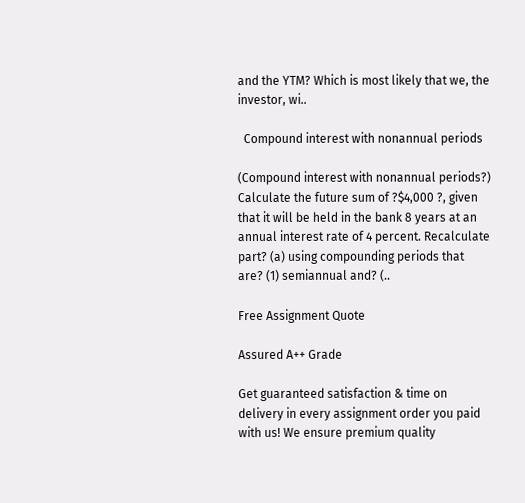and the YTM? Which is most likely that we, the investor, wi..

  Compound interest with nonannual periods

(Compound interest with nonannual periods?) Calculate the future sum of ?$4,000 ?, given that it will be held in the bank 8 years at an annual interest rate of 4 percent. Recalculate part? (a) using compounding periods that are? (1) semiannual and? (..

Free Assignment Quote

Assured A++ Grade

Get guaranteed satisfaction & time on delivery in every assignment order you paid with us! We ensure premium quality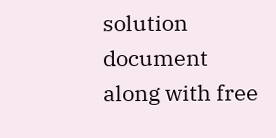solution document along with free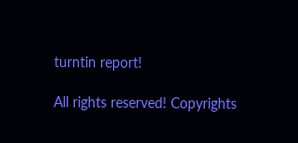turntin report!

All rights reserved! Copyrights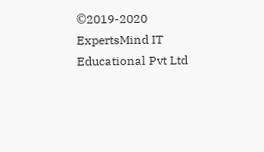©2019-2020 ExpertsMind IT Educational Pvt Ltd